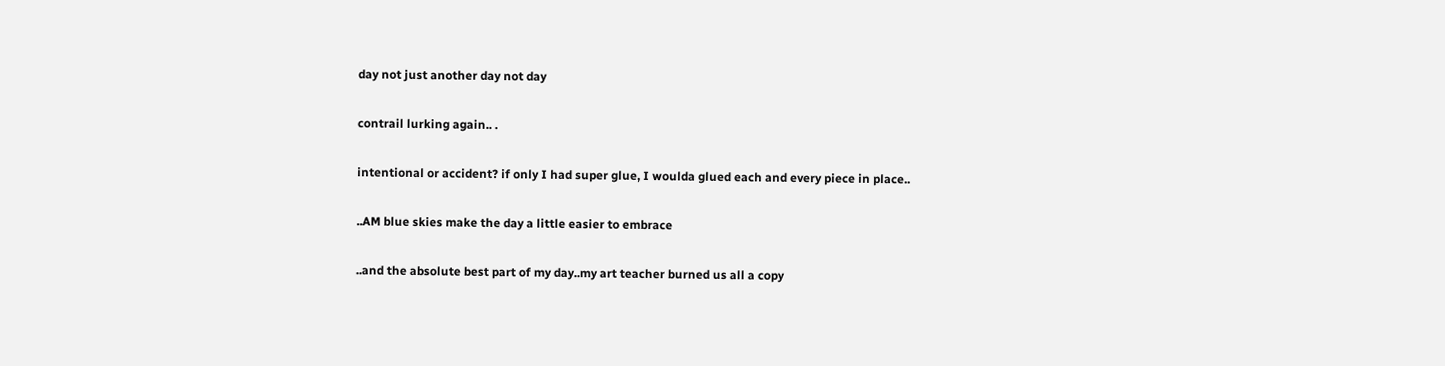day not just another day not day

contrail lurking again.. .

intentional or accident? if only I had super glue, I woulda glued each and every piece in place..

..AM blue skies make the day a little easier to embrace

..and the absolute best part of my day..my art teacher burned us all a copy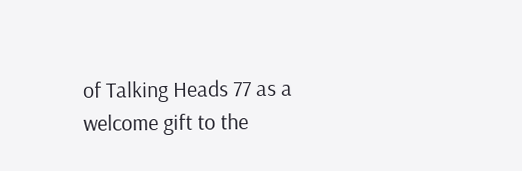of Talking Heads 77 as a welcome gift to the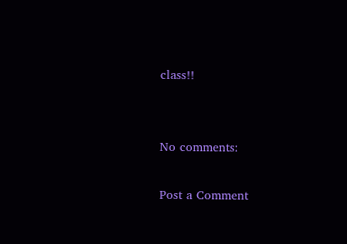class!!


No comments:

Post a Comment